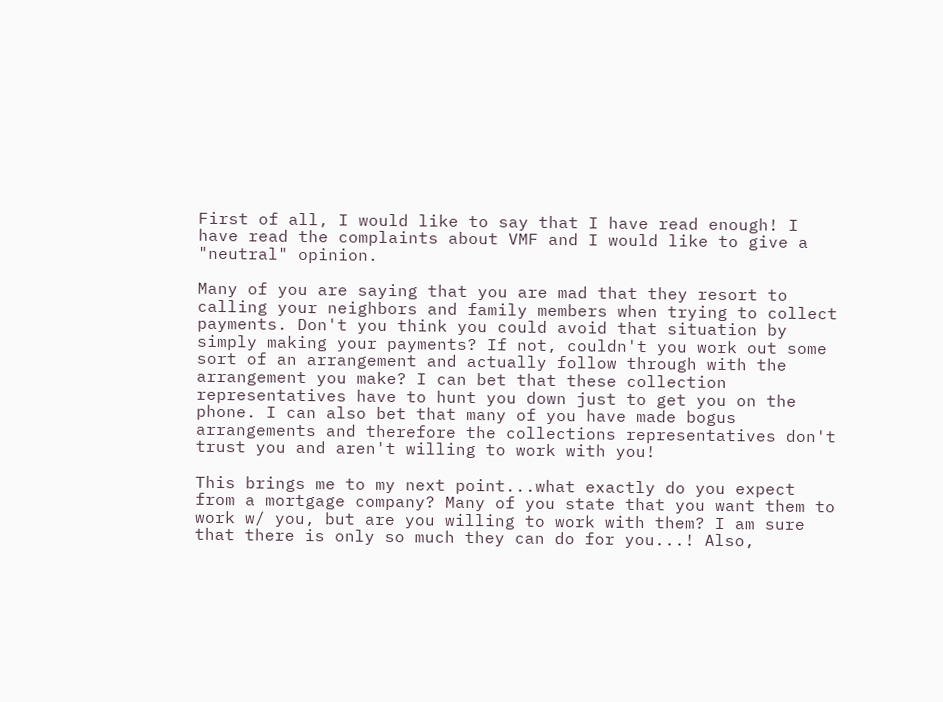First of all, I would like to say that I have read enough! I have read the complaints about VMF and I would like to give a "neutral" opinion.

Many of you are saying that you are mad that they resort to calling your neighbors and family members when trying to collect payments. Don't you think you could avoid that situation by simply making your payments? If not, couldn't you work out some sort of an arrangement and actually follow through with the arrangement you make? I can bet that these collection representatives have to hunt you down just to get you on the phone. I can also bet that many of you have made bogus arrangements and therefore the collections representatives don't trust you and aren't willing to work with you!

This brings me to my next point...what exactly do you expect from a mortgage company? Many of you state that you want them to work w/ you, but are you willing to work with them? I am sure that there is only so much they can do for you...! Also,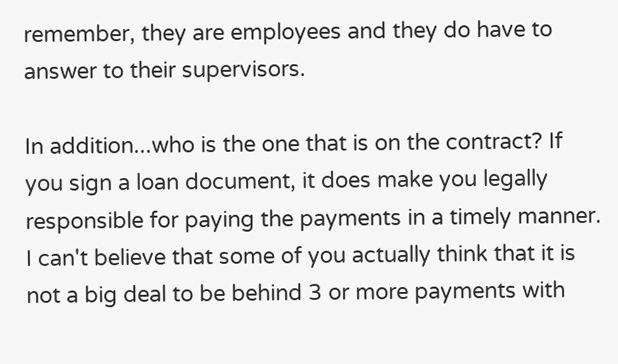remember, they are employees and they do have to answer to their supervisors.

In addition...who is the one that is on the contract? If you sign a loan document, it does make you legally responsible for paying the payments in a timely manner. I can't believe that some of you actually think that it is not a big deal to be behind 3 or more payments with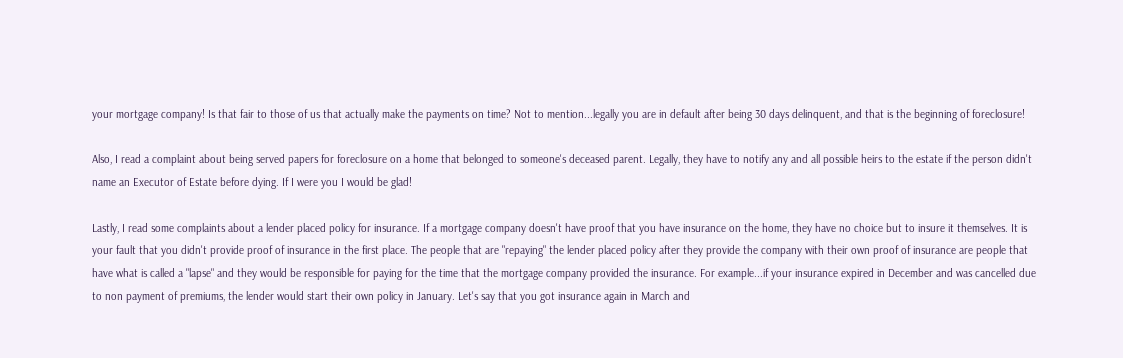your mortgage company! Is that fair to those of us that actually make the payments on time? Not to mention...legally you are in default after being 30 days delinquent, and that is the beginning of foreclosure!

Also, I read a complaint about being served papers for foreclosure on a home that belonged to someone's deceased parent. Legally, they have to notify any and all possible heirs to the estate if the person didn't name an Executor of Estate before dying. If I were you I would be glad!

Lastly, I read some complaints about a lender placed policy for insurance. If a mortgage company doesn't have proof that you have insurance on the home, they have no choice but to insure it themselves. It is your fault that you didn't provide proof of insurance in the first place. The people that are "repaying" the lender placed policy after they provide the company with their own proof of insurance are people that have what is called a "lapse" and they would be responsible for paying for the time that the mortgage company provided the insurance. For example...if your insurance expired in December and was cancelled due to non payment of premiums, the lender would start their own policy in January. Let's say that you got insurance again in March and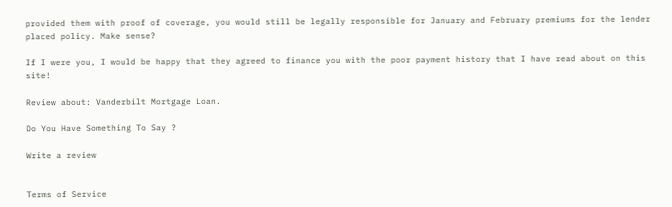provided them with proof of coverage, you would still be legally responsible for January and February premiums for the lender placed policy. Make sense?

If I were you, I would be happy that they agreed to finance you with the poor payment history that I have read about on this site!

Review about: Vanderbilt Mortgage Loan.

Do You Have Something To Say ?

Write a review


Terms of Service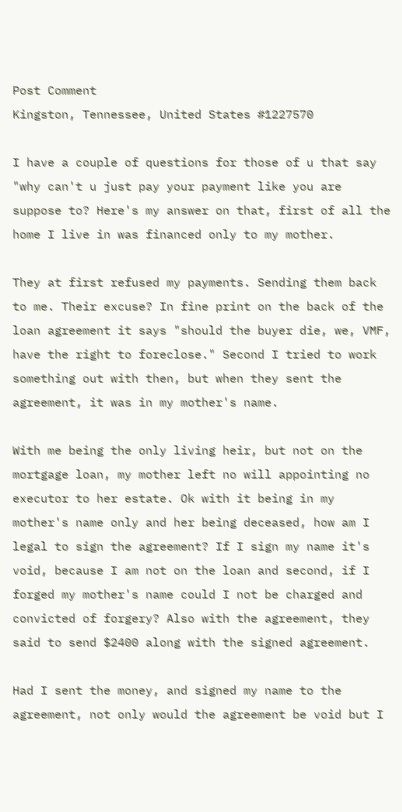Post Comment
Kingston, Tennessee, United States #1227570

I have a couple of questions for those of u that say "why can't u just pay your payment like you are suppose to? Here's my answer on that, first of all the home I live in was financed only to my mother.

They at first refused my payments. Sending them back to me. Their excuse? In fine print on the back of the loan agreement it says "should the buyer die, we, VMF, have the right to foreclose." Second I tried to work something out with then, but when they sent the agreement, it was in my mother's name.

With me being the only living heir, but not on the mortgage loan, my mother left no will appointing no executor to her estate. Ok with it being in my mother's name only and her being deceased, how am I legal to sign the agreement? If I sign my name it's void, because I am not on the loan and second, if I forged my mother's name could I not be charged and convicted of forgery? Also with the agreement, they said to send $2400 along with the signed agreement.

Had I sent the money, and signed my name to the agreement, not only would the agreement be void but I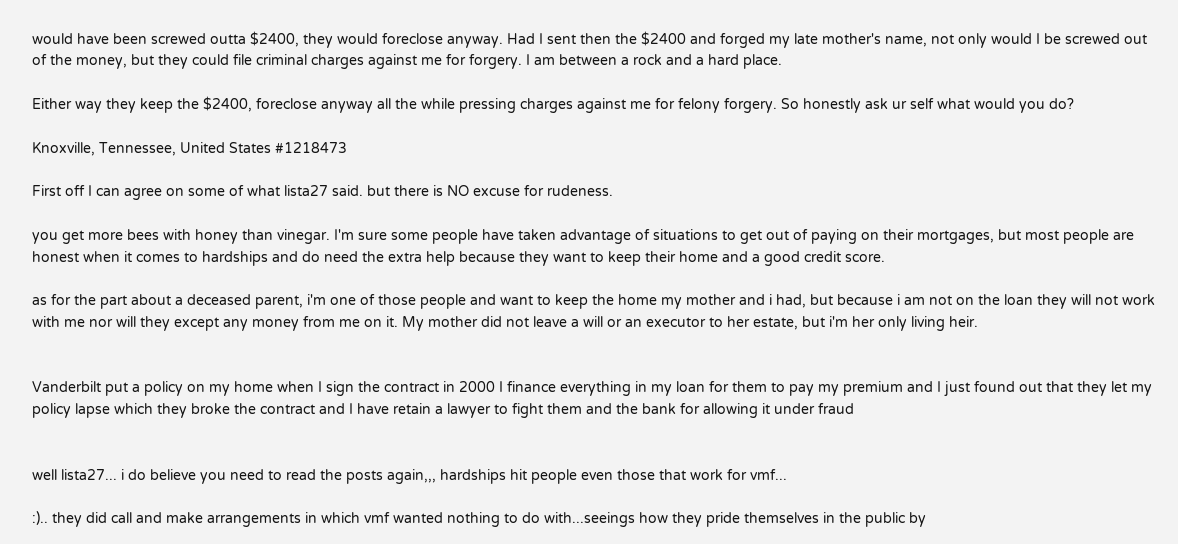would have been screwed outta $2400, they would foreclose anyway. Had I sent then the $2400 and forged my late mother's name, not only would I be screwed out of the money, but they could file criminal charges against me for forgery. I am between a rock and a hard place.

Either way they keep the $2400, foreclose anyway all the while pressing charges against me for felony forgery. So honestly ask ur self what would you do?

Knoxville, Tennessee, United States #1218473

First off I can agree on some of what lista27 said. but there is NO excuse for rudeness.

you get more bees with honey than vinegar. I'm sure some people have taken advantage of situations to get out of paying on their mortgages, but most people are honest when it comes to hardships and do need the extra help because they want to keep their home and a good credit score.

as for the part about a deceased parent, i'm one of those people and want to keep the home my mother and i had, but because i am not on the loan they will not work with me nor will they except any money from me on it. My mother did not leave a will or an executor to her estate, but i'm her only living heir.


Vanderbilt put a policy on my home when I sign the contract in 2000 I finance everything in my loan for them to pay my premium and I just found out that they let my policy lapse which they broke the contract and I have retain a lawyer to fight them and the bank for allowing it under fraud


well lista27... i do believe you need to read the posts again,,, hardships hit people even those that work for vmf...

:).. they did call and make arrangements in which vmf wanted nothing to do with...seeings how they pride themselves in the public by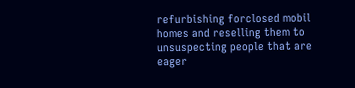refurbishing forclosed mobil homes and reselling them to unsuspecting people that are eager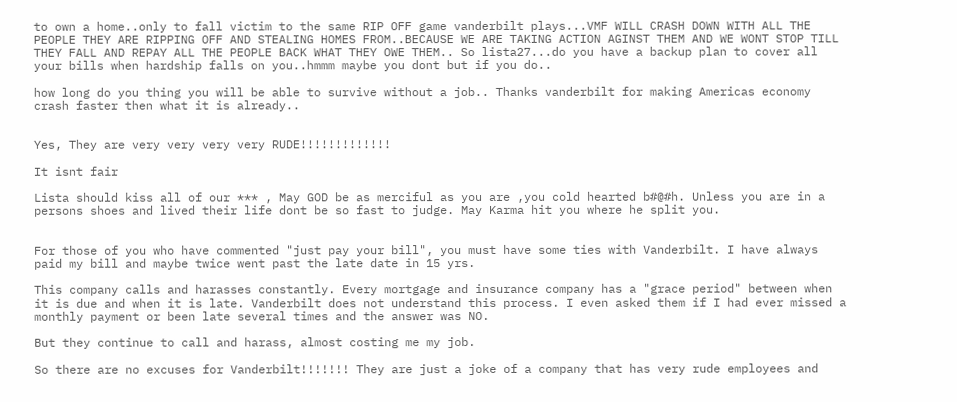to own a home..only to fall victim to the same RIP OFF game vanderbilt plays...VMF WILL CRASH DOWN WITH ALL THE PEOPLE THEY ARE RIPPING OFF AND STEALING HOMES FROM..BECAUSE WE ARE TAKING ACTION AGINST THEM AND WE WONT STOP TILL THEY FALL AND REPAY ALL THE PEOPLE BACK WHAT THEY OWE THEM.. So lista27...do you have a backup plan to cover all your bills when hardship falls on you..hmmm maybe you dont but if you do..

how long do you thing you will be able to survive without a job.. Thanks vanderbilt for making Americas economy crash faster then what it is already..


Yes, They are very very very very RUDE!!!!!!!!!!!!!

It isnt fair

Lista should kiss all of our *** , May GOD be as merciful as you are ,you cold hearted b#@#h. Unless you are in a persons shoes and lived their life dont be so fast to judge. May Karma hit you where he split you.


For those of you who have commented "just pay your bill", you must have some ties with Vanderbilt. I have always paid my bill and maybe twice went past the late date in 15 yrs.

This company calls and harasses constantly. Every mortgage and insurance company has a "grace period" between when it is due and when it is late. Vanderbilt does not understand this process. I even asked them if I had ever missed a monthly payment or been late several times and the answer was NO.

But they continue to call and harass, almost costing me my job.

So there are no excuses for Vanderbilt!!!!!!! They are just a joke of a company that has very rude employees and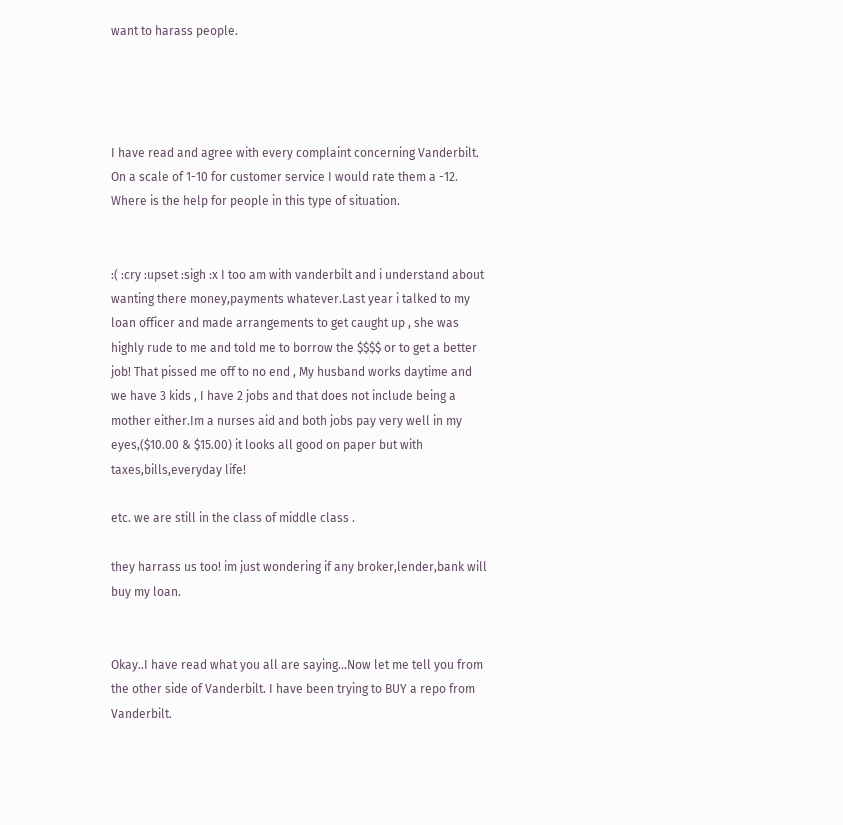want to harass people.




I have read and agree with every complaint concerning Vanderbilt. On a scale of 1-10 for customer service I would rate them a -12. Where is the help for people in this type of situation.


:( :cry :upset :sigh :x I too am with vanderbilt and i understand about wanting there money,payments whatever.Last year i talked to my loan officer and made arrangements to get caught up , she was highly rude to me and told me to borrow the $$$$ or to get a better job! That pissed me off to no end , My husband works daytime and we have 3 kids , I have 2 jobs and that does not include being a mother either.Im a nurses aid and both jobs pay very well in my eyes,($10.00 & $15.00) it looks all good on paper but with taxes,bills,everyday life!

etc. we are still in the class of middle class .

they harrass us too! im just wondering if any broker,lender,bank will buy my loan.


Okay..I have read what you all are saying...Now let me tell you from the other side of Vanderbilt. I have been trying to BUY a repo from Vanderbilt.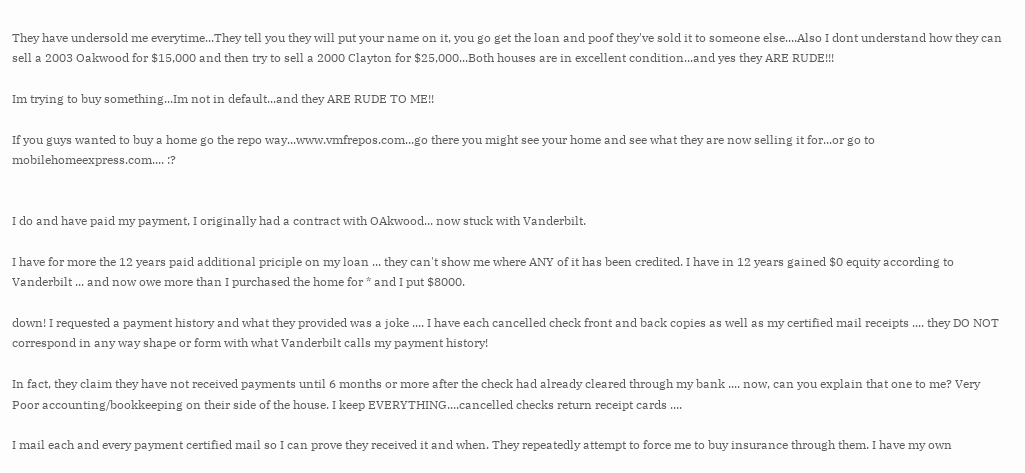They have undersold me everytime...They tell you they will put your name on it, you go get the loan and poof they've sold it to someone else....Also I dont understand how they can sell a 2003 Oakwood for $15,000 and then try to sell a 2000 Clayton for $25,000...Both houses are in excellent condition...and yes they ARE RUDE!!!

Im trying to buy something...Im not in default...and they ARE RUDE TO ME!!

If you guys wanted to buy a home go the repo way...www.vmfrepos.com...go there you might see your home and see what they are now selling it for...or go to mobilehomeexpress.com.... :?


I do and have paid my payment, I originally had a contract with OAkwood... now stuck with Vanderbilt.

I have for more the 12 years paid additional priciple on my loan ... they can't show me where ANY of it has been credited. I have in 12 years gained $0 equity according to Vanderbilt ... and now owe more than I purchased the home for * and I put $8000.

down! I requested a payment history and what they provided was a joke .... I have each cancelled check front and back copies as well as my certified mail receipts .... they DO NOT correspond in any way shape or form with what Vanderbilt calls my payment history!

In fact, they claim they have not received payments until 6 months or more after the check had already cleared through my bank .... now, can you explain that one to me? Very Poor accounting/bookkeeping on their side of the house. I keep EVERYTHING....cancelled checks return receipt cards ....

I mail each and every payment certified mail so I can prove they received it and when. They repeatedly attempt to force me to buy insurance through them. I have my own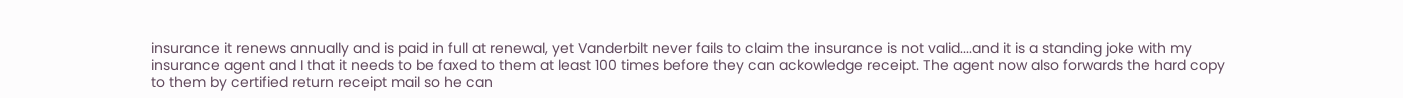insurance it renews annually and is paid in full at renewal, yet Vanderbilt never fails to claim the insurance is not valid....and it is a standing joke with my insurance agent and I that it needs to be faxed to them at least 100 times before they can ackowledge receipt. The agent now also forwards the hard copy to them by certified return receipt mail so he can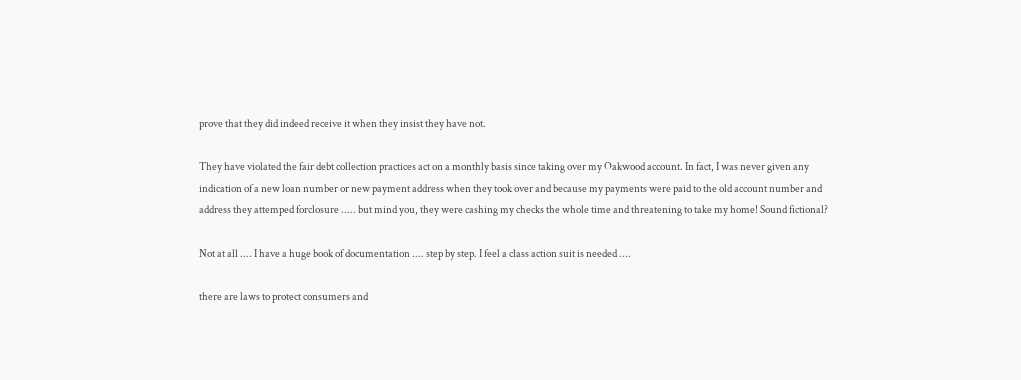prove that they did indeed receive it when they insist they have not.

They have violated the fair debt collection practices act on a monthly basis since taking over my Oakwood account. In fact, I was never given any indication of a new loan number or new payment address when they took over and because my payments were paid to the old account number and address they attemped forclosure ..... but mind you, they were cashing my checks the whole time and threatening to take my home! Sound fictional?

Not at all .... I have a huge book of documentation .... step by step. I feel a class action suit is needed ....

there are laws to protect consumers and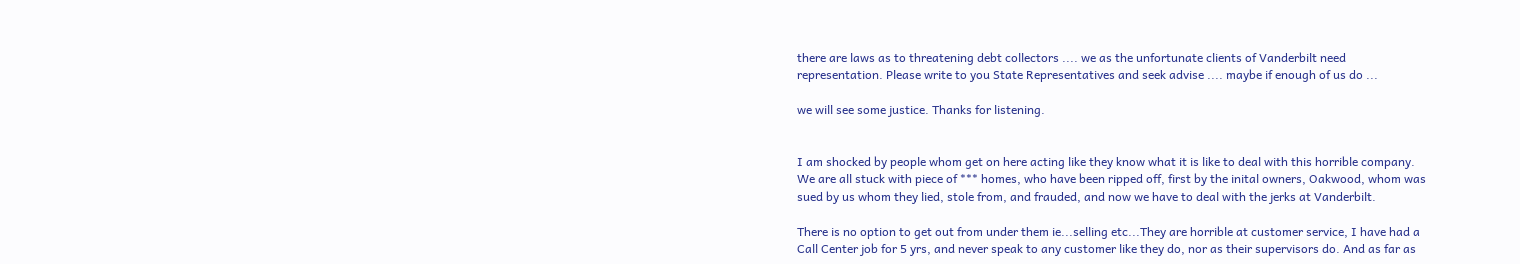there are laws as to threatening debt collectors .... we as the unfortunate clients of Vanderbilt need representation. Please write to you State Representatives and seek advise .... maybe if enough of us do ...

we will see some justice. Thanks for listening.


I am shocked by people whom get on here acting like they know what it is like to deal with this horrible company. We are all stuck with piece of *** homes, who have been ripped off, first by the inital owners, Oakwood, whom was sued by us whom they lied, stole from, and frauded, and now we have to deal with the jerks at Vanderbilt.

There is no option to get out from under them ie...selling etc...They are horrible at customer service, I have had a Call Center job for 5 yrs, and never speak to any customer like they do, nor as their supervisors do. And as far as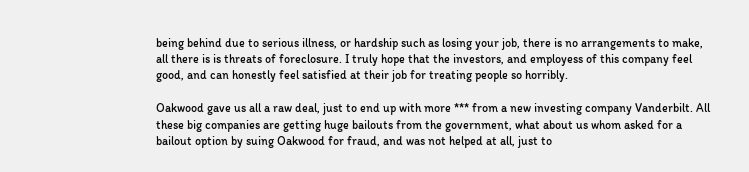being behind due to serious illness, or hardship such as losing your job, there is no arrangements to make, all there is is threats of foreclosure. I truly hope that the investors, and employess of this company feel good, and can honestly feel satisfied at their job for treating people so horribly.

Oakwood gave us all a raw deal, just to end up with more *** from a new investing company Vanderbilt. All these big companies are getting huge bailouts from the government, what about us whom asked for a bailout option by suing Oakwood for fraud, and was not helped at all, just to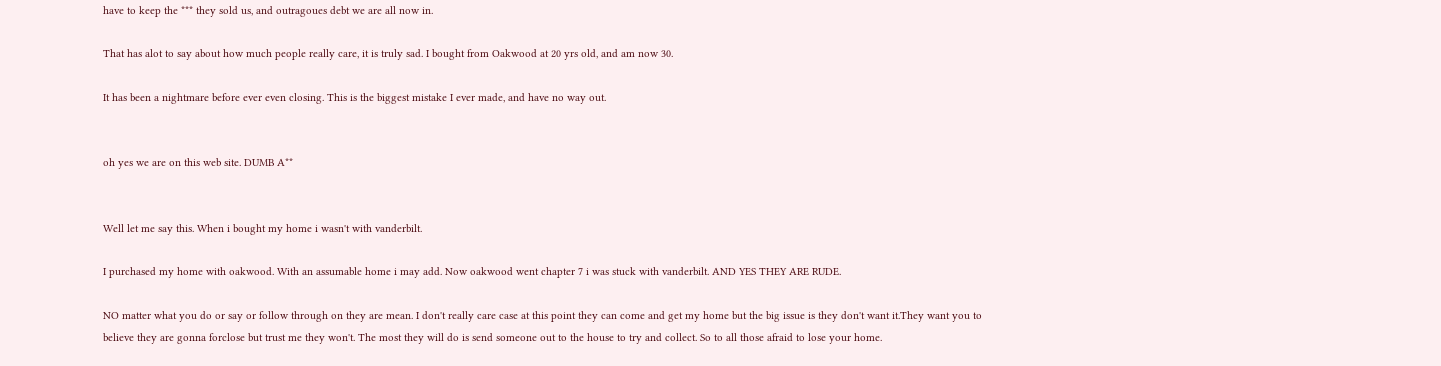have to keep the *** they sold us, and outragoues debt we are all now in.

That has alot to say about how much people really care, it is truly sad. I bought from Oakwood at 20 yrs old, and am now 30.

It has been a nightmare before ever even closing. This is the biggest mistake I ever made, and have no way out.


oh yes we are on this web site. DUMB A**


Well let me say this. When i bought my home i wasn't with vanderbilt.

I purchased my home with oakwood. With an assumable home i may add. Now oakwood went chapter 7 i was stuck with vanderbilt. AND YES THEY ARE RUDE.

NO matter what you do or say or follow through on they are mean. I don't really care case at this point they can come and get my home but the big issue is they don't want it.They want you to believe they are gonna forclose but trust me they won't. The most they will do is send someone out to the house to try and collect. So to all those afraid to lose your home.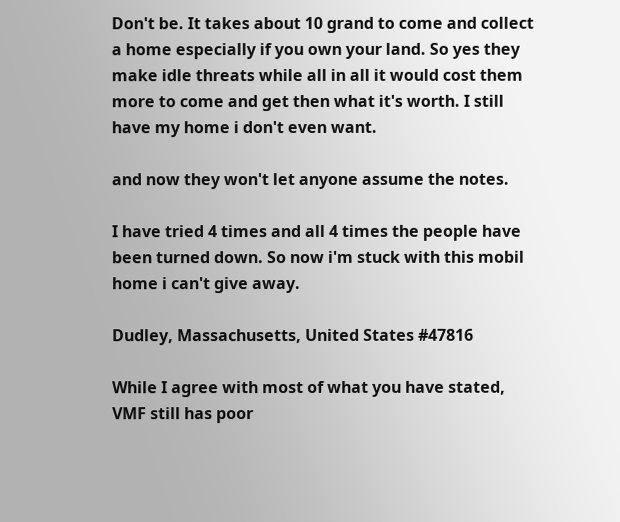Don't be. It takes about 10 grand to come and collect a home especially if you own your land. So yes they make idle threats while all in all it would cost them more to come and get then what it's worth. I still have my home i don't even want.

and now they won't let anyone assume the notes.

I have tried 4 times and all 4 times the people have been turned down. So now i'm stuck with this mobil home i can't give away.

Dudley, Massachusetts, United States #47816

While I agree with most of what you have stated, VMF still has poor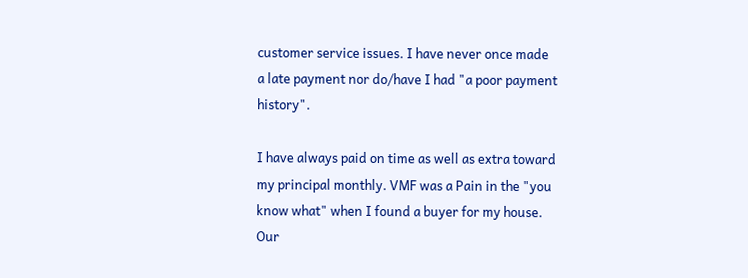customer service issues. I have never once made a late payment nor do/have I had "a poor payment history".

I have always paid on time as well as extra toward my principal monthly. VMF was a Pain in the "you know what" when I found a buyer for my house. Our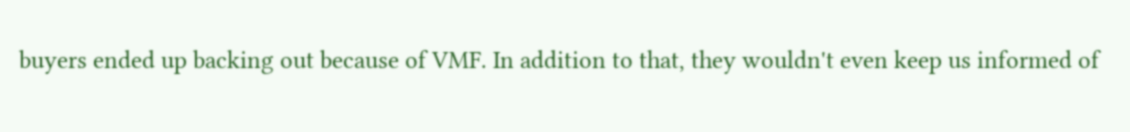buyers ended up backing out because of VMF. In addition to that, they wouldn't even keep us informed of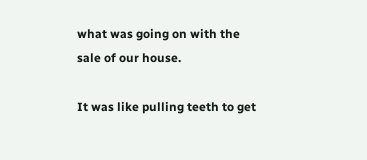what was going on with the sale of our house.

It was like pulling teeth to get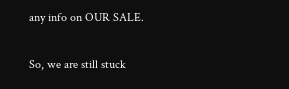any info on OUR SALE.

So, we are still stuck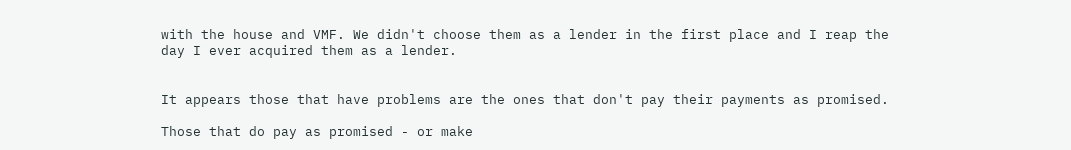with the house and VMF. We didn't choose them as a lender in the first place and I reap the day I ever acquired them as a lender.


It appears those that have problems are the ones that don't pay their payments as promised.

Those that do pay as promised - or make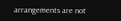arrangements are not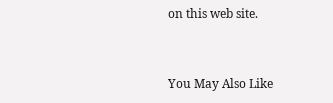on this web site.


You May Also Like